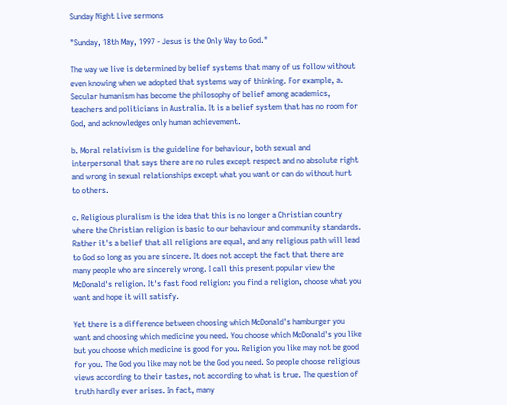Sunday Night Live sermons

"Sunday, 18th May, 1997 - Jesus is the Only Way to God."

The way we live is determined by belief systems that many of us follow without even knowing when we adopted that systems way of thinking. For example, a. Secular humanism has become the philosophy of belief among academics, teachers and politicians in Australia. It is a belief system that has no room for God, and acknowledges only human achievement.

b. Moral relativism is the guideline for behaviour, both sexual and interpersonal that says there are no rules except respect and no absolute right and wrong in sexual relationships except what you want or can do without hurt to others.

c. Religious pluralism is the idea that this is no longer a Christian country where the Christian religion is basic to our behaviour and community standards. Rather it's a belief that all religions are equal, and any religious path will lead to God so long as you are sincere. It does not accept the fact that there are many people who are sincerely wrong. I call this present popular view the McDonald's religion. It's fast food religion: you find a religion, choose what you want and hope it will satisfy.

Yet there is a difference between choosing which McDonald's hamburger you want and choosing which medicine you need. You choose which McDonald's you like but you choose which medicine is good for you. Religion you like may not be good for you. The God you like may not be the God you need. So people choose religious views according to their tastes, not according to what is true. The question of truth hardly ever arises. In fact, many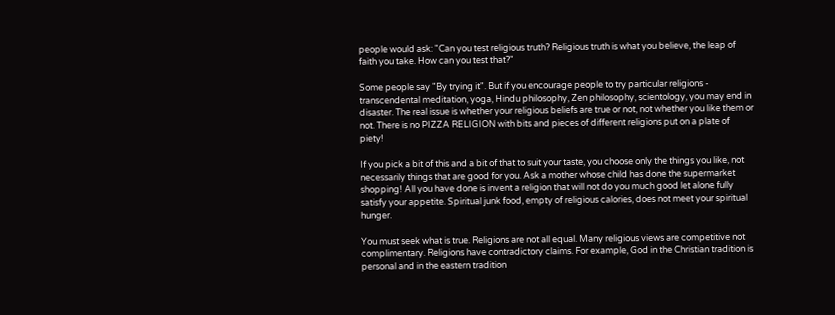people would ask: "Can you test religious truth? Religious truth is what you believe, the leap of faith you take. How can you test that?"

Some people say "By trying it". But if you encourage people to try particular religions - transcendental meditation, yoga, Hindu philosophy, Zen philosophy, scientology, you may end in disaster. The real issue is whether your religious beliefs are true or not, not whether you like them or not. There is no PIZZA RELIGION with bits and pieces of different religions put on a plate of piety!

If you pick a bit of this and a bit of that to suit your taste, you choose only the things you like, not necessarily things that are good for you. Ask a mother whose child has done the supermarket shopping! All you have done is invent a religion that will not do you much good let alone fully satisfy your appetite. Spiritual junk food, empty of religious calories, does not meet your spiritual hunger.

You must seek what is true. Religions are not all equal. Many religious views are competitive not complimentary. Religions have contradictory claims. For example, God in the Christian tradition is personal and in the eastern tradition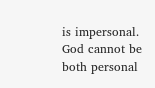is impersonal. God cannot be both personal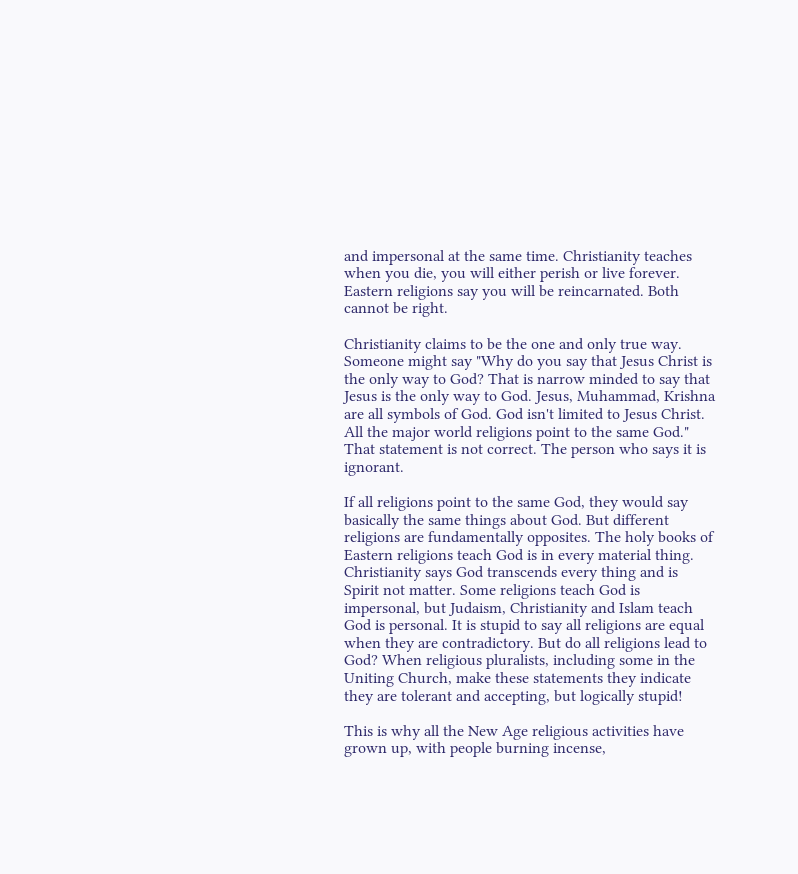and impersonal at the same time. Christianity teaches when you die, you will either perish or live forever. Eastern religions say you will be reincarnated. Both cannot be right.

Christianity claims to be the one and only true way. Someone might say "Why do you say that Jesus Christ is the only way to God? That is narrow minded to say that Jesus is the only way to God. Jesus, Muhammad, Krishna are all symbols of God. God isn't limited to Jesus Christ. All the major world religions point to the same God." That statement is not correct. The person who says it is ignorant.

If all religions point to the same God, they would say basically the same things about God. But different religions are fundamentally opposites. The holy books of Eastern religions teach God is in every material thing. Christianity says God transcends every thing and is Spirit not matter. Some religions teach God is impersonal, but Judaism, Christianity and Islam teach God is personal. It is stupid to say all religions are equal when they are contradictory. But do all religions lead to God? When religious pluralists, including some in the Uniting Church, make these statements they indicate they are tolerant and accepting, but logically stupid!

This is why all the New Age religious activities have grown up, with people burning incense,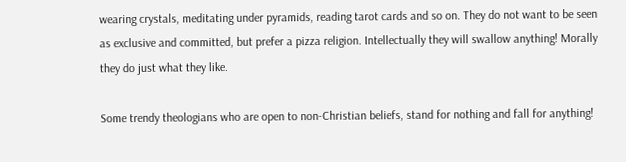wearing crystals, meditating under pyramids, reading tarot cards and so on. They do not want to be seen as exclusive and committed, but prefer a pizza religion. Intellectually they will swallow anything! Morally they do just what they like.

Some trendy theologians who are open to non-Christian beliefs, stand for nothing and fall for anything!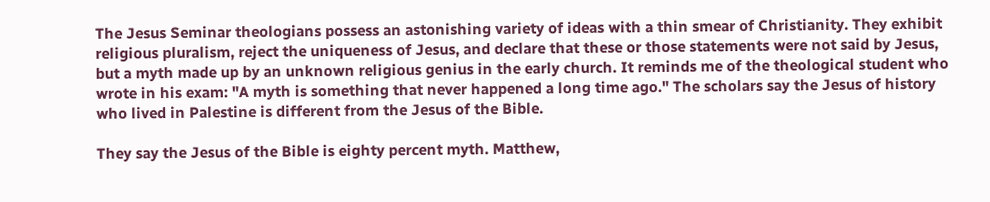The Jesus Seminar theologians possess an astonishing variety of ideas with a thin smear of Christianity. They exhibit religious pluralism, reject the uniqueness of Jesus, and declare that these or those statements were not said by Jesus, but a myth made up by an unknown religious genius in the early church. It reminds me of the theological student who wrote in his exam: "A myth is something that never happened a long time ago." The scholars say the Jesus of history who lived in Palestine is different from the Jesus of the Bible.

They say the Jesus of the Bible is eighty percent myth. Matthew,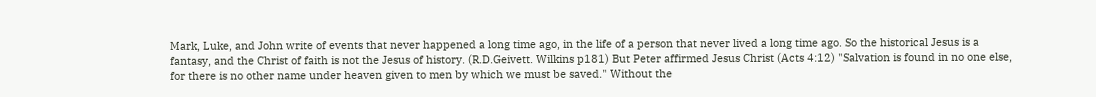Mark, Luke, and John write of events that never happened a long time ago, in the life of a person that never lived a long time ago. So the historical Jesus is a fantasy, and the Christ of faith is not the Jesus of history. (R.D.Geivett. Wilkins p181) But Peter affirmed Jesus Christ (Acts 4:12) "Salvation is found in no one else, for there is no other name under heaven given to men by which we must be saved." Without the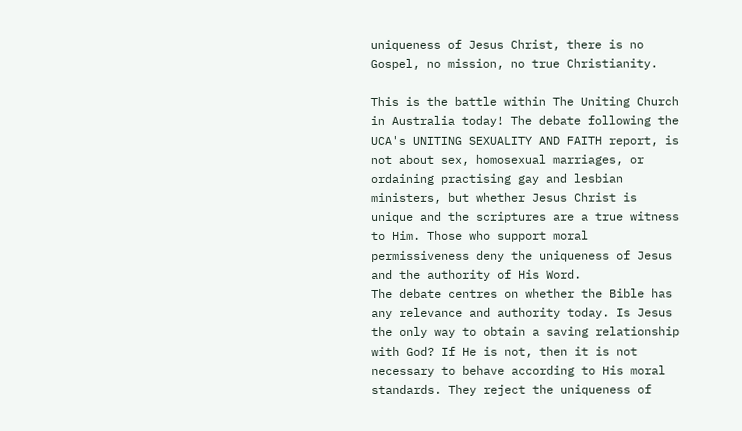uniqueness of Jesus Christ, there is no Gospel, no mission, no true Christianity.

This is the battle within The Uniting Church in Australia today! The debate following the UCA's UNITING SEXUALITY AND FAITH report, is not about sex, homosexual marriages, or ordaining practising gay and lesbian ministers, but whether Jesus Christ is unique and the scriptures are a true witness to Him. Those who support moral permissiveness deny the uniqueness of Jesus and the authority of His Word.
The debate centres on whether the Bible has any relevance and authority today. Is Jesus the only way to obtain a saving relationship with God? If He is not, then it is not necessary to behave according to His moral standards. They reject the uniqueness of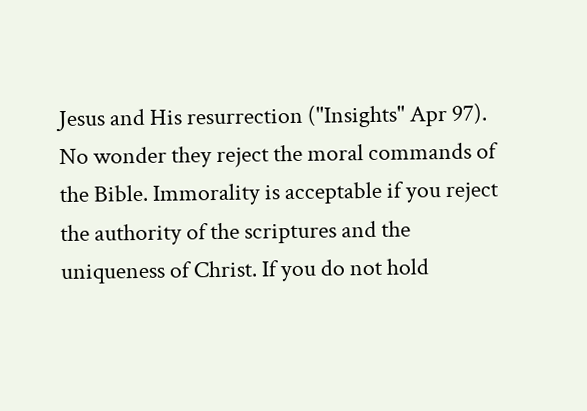Jesus and His resurrection ("Insights" Apr 97). No wonder they reject the moral commands of the Bible. Immorality is acceptable if you reject the authority of the scriptures and the uniqueness of Christ. If you do not hold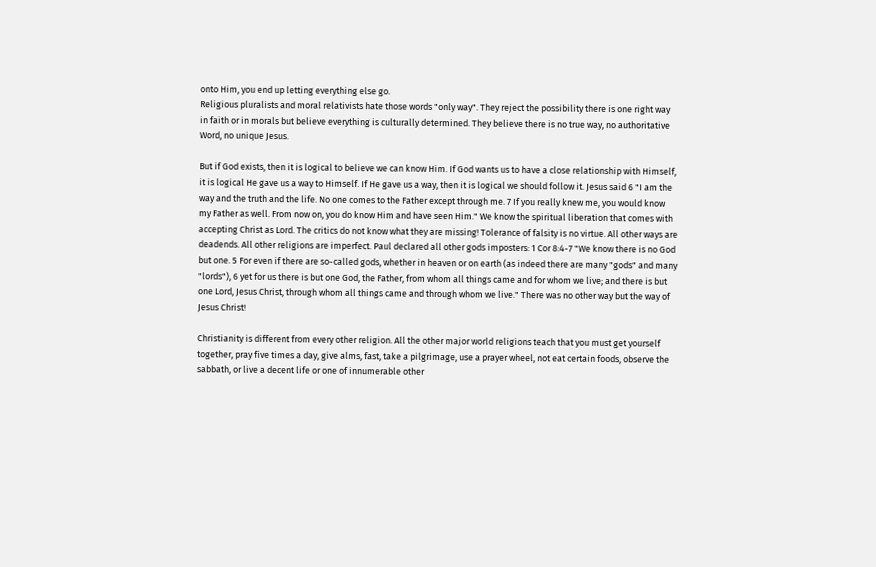onto Him, you end up letting everything else go.
Religious pluralists and moral relativists hate those words "only way". They reject the possibility there is one right way in faith or in morals but believe everything is culturally determined. They believe there is no true way, no authoritative Word, no unique Jesus.

But if God exists, then it is logical to believe we can know Him. If God wants us to have a close relationship with Himself, it is logical He gave us a way to Himself. If He gave us a way, then it is logical we should follow it. Jesus said 6 "I am the way and the truth and the life. No one comes to the Father except through me. 7 If you really knew me, you would know my Father as well. From now on, you do know Him and have seen Him." We know the spiritual liberation that comes with accepting Christ as Lord. The critics do not know what they are missing! Tolerance of falsity is no virtue. All other ways are deadends. All other religions are imperfect. Paul declared all other gods imposters: 1 Cor 8:4-7 "We know there is no God but one. 5 For even if there are so-called gods, whether in heaven or on earth (as indeed there are many "gods" and many "lords"), 6 yet for us there is but one God, the Father, from whom all things came and for whom we live; and there is but one Lord, Jesus Christ, through whom all things came and through whom we live." There was no other way but the way of Jesus Christ!

Christianity is different from every other religion. All the other major world religions teach that you must get yourself together, pray five times a day, give alms, fast, take a pilgrimage, use a prayer wheel, not eat certain foods, observe the sabbath, or live a decent life or one of innumerable other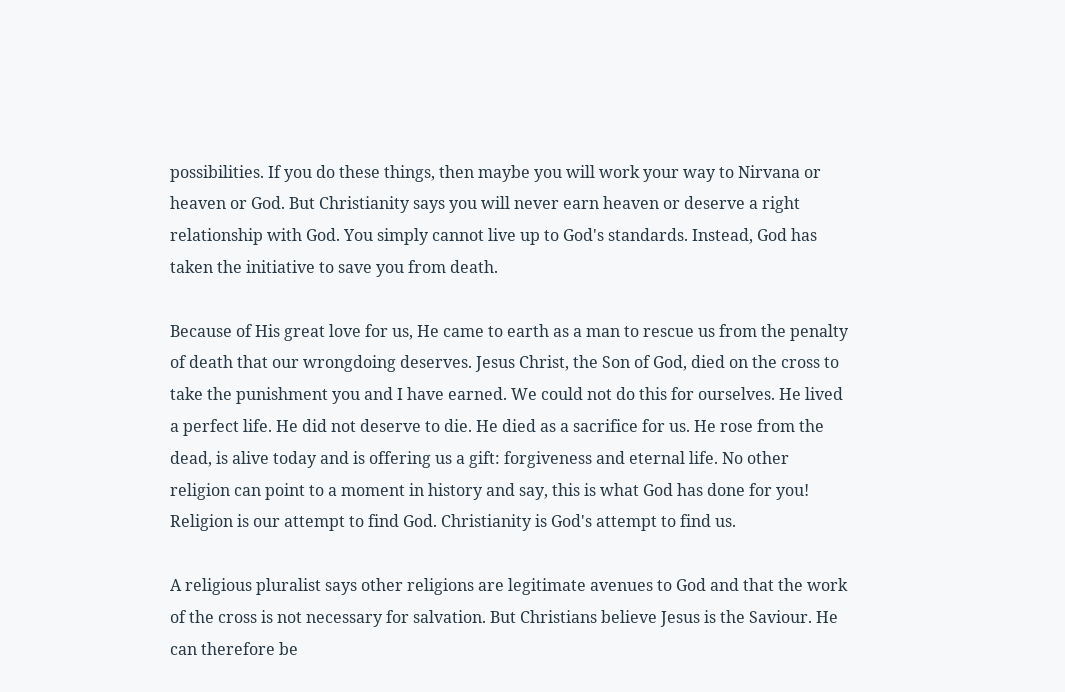possibilities. If you do these things, then maybe you will work your way to Nirvana or heaven or God. But Christianity says you will never earn heaven or deserve a right relationship with God. You simply cannot live up to God's standards. Instead, God has taken the initiative to save you from death.

Because of His great love for us, He came to earth as a man to rescue us from the penalty of death that our wrongdoing deserves. Jesus Christ, the Son of God, died on the cross to take the punishment you and I have earned. We could not do this for ourselves. He lived a perfect life. He did not deserve to die. He died as a sacrifice for us. He rose from the dead, is alive today and is offering us a gift: forgiveness and eternal life. No other religion can point to a moment in history and say, this is what God has done for you! Religion is our attempt to find God. Christianity is God's attempt to find us.

A religious pluralist says other religions are legitimate avenues to God and that the work of the cross is not necessary for salvation. But Christians believe Jesus is the Saviour. He can therefore be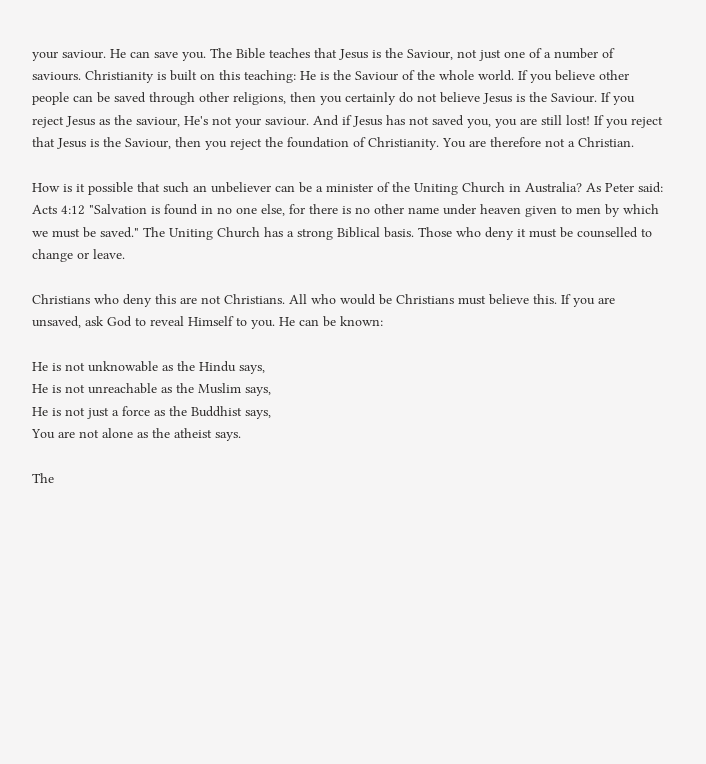your saviour. He can save you. The Bible teaches that Jesus is the Saviour, not just one of a number of saviours. Christianity is built on this teaching: He is the Saviour of the whole world. If you believe other people can be saved through other religions, then you certainly do not believe Jesus is the Saviour. If you reject Jesus as the saviour, He's not your saviour. And if Jesus has not saved you, you are still lost! If you reject that Jesus is the Saviour, then you reject the foundation of Christianity. You are therefore not a Christian.

How is it possible that such an unbeliever can be a minister of the Uniting Church in Australia? As Peter said: Acts 4:12 "Salvation is found in no one else, for there is no other name under heaven given to men by which we must be saved." The Uniting Church has a strong Biblical basis. Those who deny it must be counselled to change or leave.

Christians who deny this are not Christians. All who would be Christians must believe this. If you are unsaved, ask God to reveal Himself to you. He can be known:

He is not unknowable as the Hindu says,
He is not unreachable as the Muslim says,
He is not just a force as the Buddhist says,
You are not alone as the atheist says.

The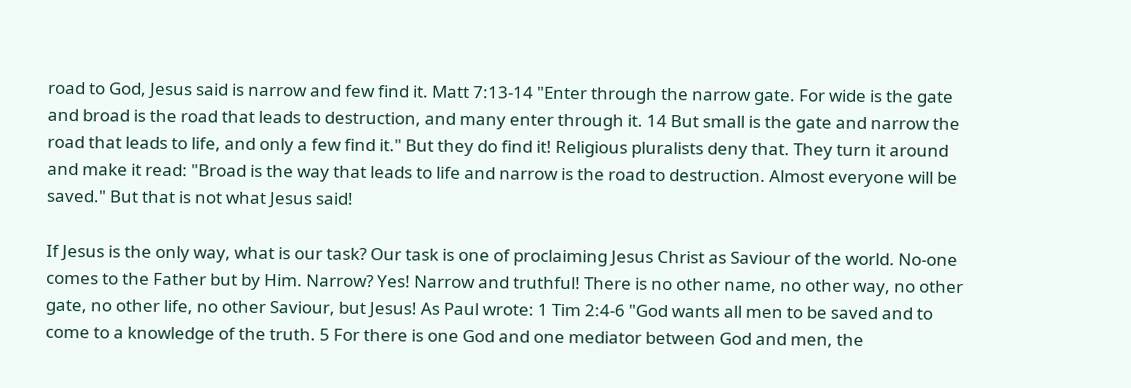road to God, Jesus said is narrow and few find it. Matt 7:13-14 "Enter through the narrow gate. For wide is the gate and broad is the road that leads to destruction, and many enter through it. 14 But small is the gate and narrow the road that leads to life, and only a few find it." But they do find it! Religious pluralists deny that. They turn it around and make it read: "Broad is the way that leads to life and narrow is the road to destruction. Almost everyone will be saved." But that is not what Jesus said!

If Jesus is the only way, what is our task? Our task is one of proclaiming Jesus Christ as Saviour of the world. No-one comes to the Father but by Him. Narrow? Yes! Narrow and truthful! There is no other name, no other way, no other gate, no other life, no other Saviour, but Jesus! As Paul wrote: 1 Tim 2:4-6 "God wants all men to be saved and to come to a knowledge of the truth. 5 For there is one God and one mediator between God and men, the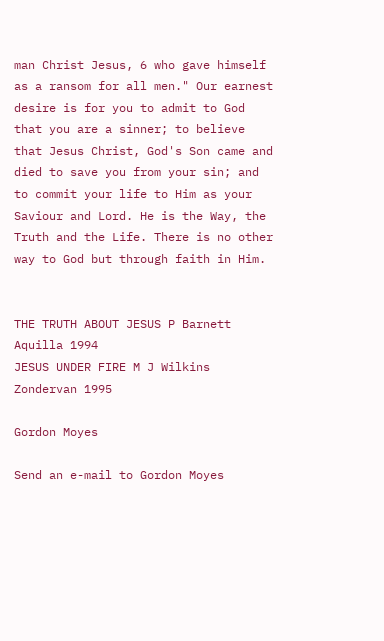man Christ Jesus, 6 who gave himself as a ransom for all men." Our earnest desire is for you to admit to God that you are a sinner; to believe that Jesus Christ, God's Son came and died to save you from your sin; and to commit your life to Him as your Saviour and Lord. He is the Way, the Truth and the Life. There is no other way to God but through faith in Him.


THE TRUTH ABOUT JESUS P Barnett Aquilla 1994
JESUS UNDER FIRE M J Wilkins Zondervan 1995

Gordon Moyes

Send an e-mail to Gordon Moyes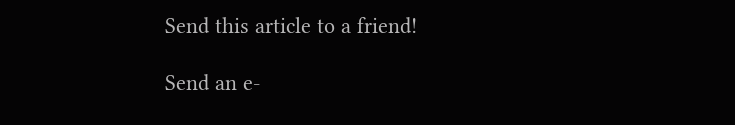Send this article to a friend!

Send an e-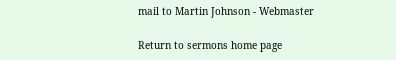mail to Martin Johnson - Webmaster

Return to sermons home page